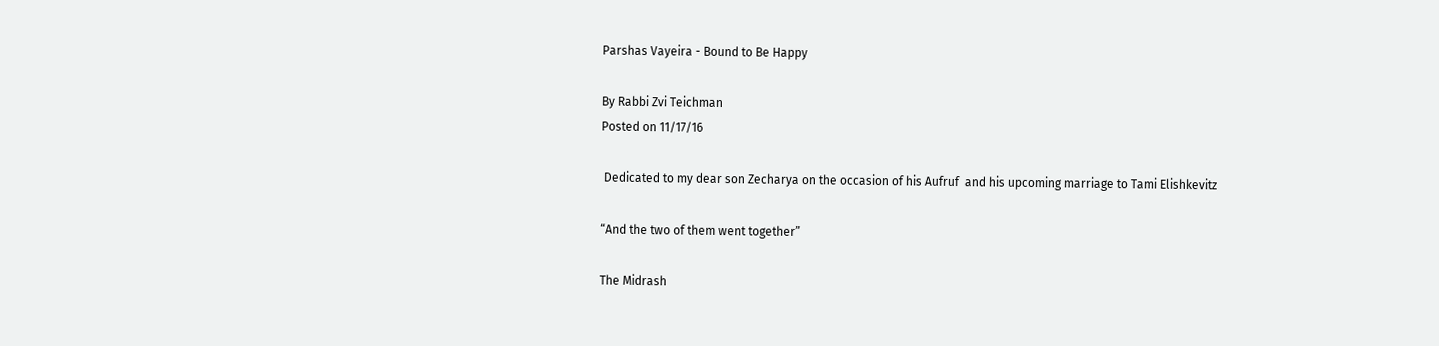Parshas Vayeira - Bound to Be Happy

By Rabbi Zvi Teichman
Posted on 11/17/16

 Dedicated to my dear son Zecharya on the occasion of his Aufruf  and his upcoming marriage to Tami Elishkevitz

“And the two of them went together”

The Midrash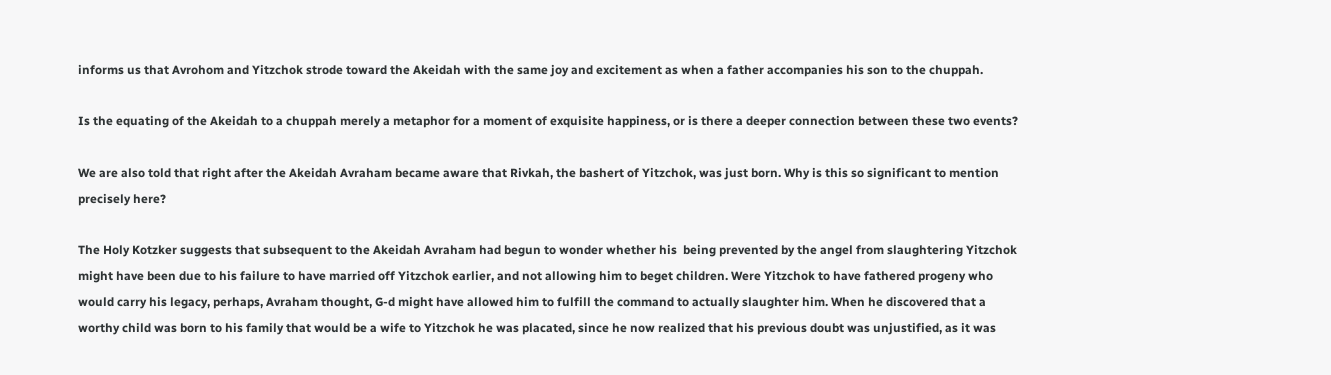informs us that Avrohom and Yitzchok strode toward the Akeidah with the same joy and excitement as when a father accompanies his son to the chuppah.

Is the equating of the Akeidah to a chuppah merely a metaphor for a moment of exquisite happiness, or is there a deeper connection between these two events?

We are also told that right after the Akeidah Avraham became aware that Rivkah, the bashert of Yitzchok, was just born. Why is this so significant to mention precisely here?

The Holy Kotzker suggests that subsequent to the Akeidah Avraham had begun to wonder whether his  being prevented by the angel from slaughtering Yitzchok might have been due to his failure to have married off Yitzchok earlier, and not allowing him to beget children. Were Yitzchok to have fathered progeny who would carry his legacy, perhaps, Avraham thought, G-d might have allowed him to fulfill the command to actually slaughter him. When he discovered that a worthy child was born to his family that would be a wife to Yitzchok he was placated, since he now realized that his previous doubt was unjustified, as it was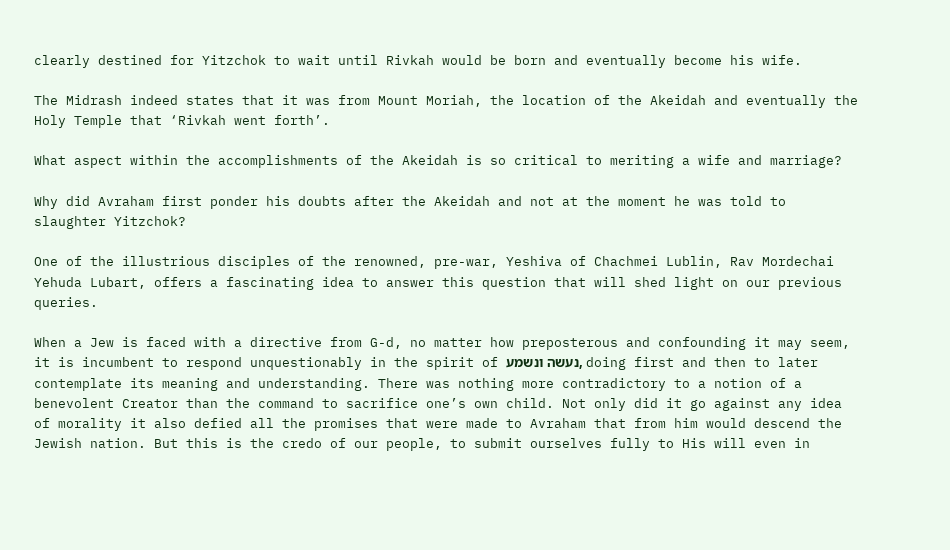clearly destined for Yitzchok to wait until Rivkah would be born and eventually become his wife.

The Midrash indeed states that it was from Mount Moriah, the location of the Akeidah and eventually the Holy Temple that ‘Rivkah went forth’.

What aspect within the accomplishments of the Akeidah is so critical to meriting a wife and marriage?

Why did Avraham first ponder his doubts after the Akeidah and not at the moment he was told to slaughter Yitzchok?

One of the illustrious disciples of the renowned, pre-war, Yeshiva of Chachmei Lublin, Rav Mordechai Yehuda Lubart, offers a fascinating idea to answer this question that will shed light on our previous queries.

When a Jew is faced with a directive from G-d, no matter how preposterous and confounding it may seem, it is incumbent to respond unquestionably in the spirit of נעשה ונשמע, doing first and then to later contemplate its meaning and understanding. There was nothing more contradictory to a notion of a benevolent Creator than the command to sacrifice one’s own child. Not only did it go against any idea of morality it also defied all the promises that were made to Avraham that from him would descend the Jewish nation. But this is the credo of our people, to submit ourselves fully to His will even in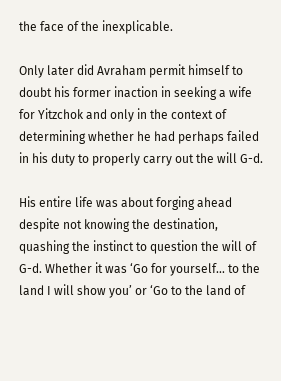the face of the inexplicable.

Only later did Avraham permit himself to doubt his former inaction in seeking a wife for Yitzchok and only in the context of determining whether he had perhaps failed in his duty to properly carry out the will G-d.

His entire life was about forging ahead despite not knowing the destination, quashing the instinct to question the will of G-d. Whether it was ‘Go for yourself... to the land I will show you’ or ‘Go to the land of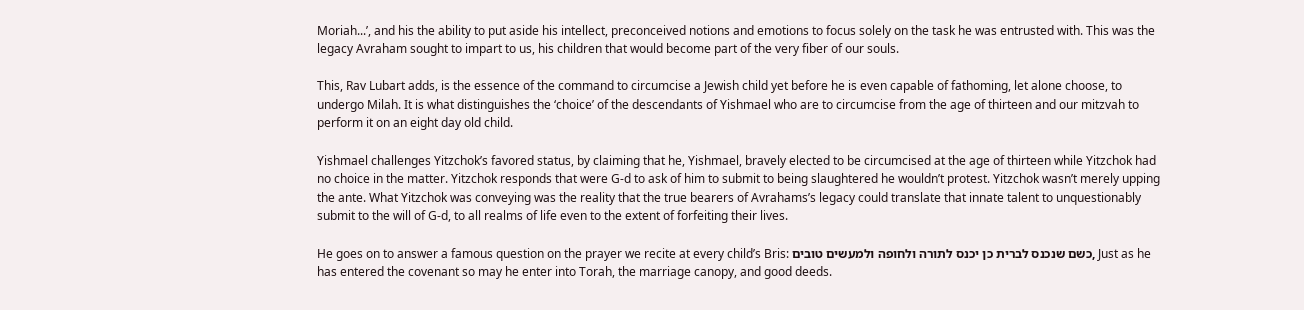Moriah...’, and his the ability to put aside his intellect, preconceived notions and emotions to focus solely on the task he was entrusted with. This was the legacy Avraham sought to impart to us, his children that would become part of the very fiber of our souls.

This, Rav Lubart adds, is the essence of the command to circumcise a Jewish child yet before he is even capable of fathoming, let alone choose, to undergo Milah. It is what distinguishes the ‘choice’ of the descendants of Yishmael who are to circumcise from the age of thirteen and our mitzvah to perform it on an eight day old child.

Yishmael challenges Yitzchok’s favored status, by claiming that he, Yishmael, bravely elected to be circumcised at the age of thirteen while Yitzchok had no choice in the matter. Yitzchok responds that were G-d to ask of him to submit to being slaughtered he wouldn’t protest. Yitzchok wasn’t merely upping the ante. What Yitzchok was conveying was the reality that the true bearers of Avrahams’s legacy could translate that innate talent to unquestionably submit to the will of G-d, to all realms of life even to the extent of forfeiting their lives.

He goes on to answer a famous question on the prayer we recite at every child’s Bris: כשם שנכנס לברית כן יכנס לתורה ולחופה ולמעשים טובים, Just as he has entered the covenant so may he enter into Torah, the marriage canopy, and good deeds.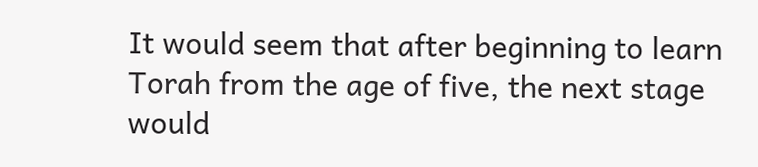It would seem that after beginning to learn Torah from the age of five, the next stage would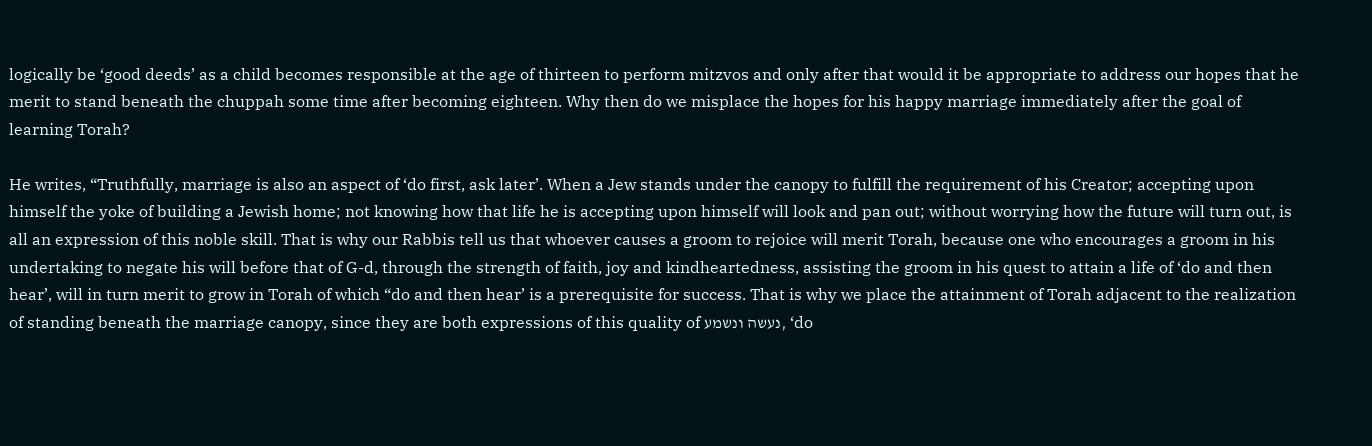logically be ‘good deeds’ as a child becomes responsible at the age of thirteen to perform mitzvos and only after that would it be appropriate to address our hopes that he merit to stand beneath the chuppah some time after becoming eighteen. Why then do we misplace the hopes for his happy marriage immediately after the goal of learning Torah?

He writes, “Truthfully, marriage is also an aspect of ‘do first, ask later’. When a Jew stands under the canopy to fulfill the requirement of his Creator; accepting upon himself the yoke of building a Jewish home; not knowing how that life he is accepting upon himself will look and pan out; without worrying how the future will turn out, is all an expression of this noble skill. That is why our Rabbis tell us that whoever causes a groom to rejoice will merit Torah, because one who encourages a groom in his undertaking to negate his will before that of G-d, through the strength of faith, joy and kindheartedness, assisting the groom in his quest to attain a life of ‘do and then hear’, will in turn merit to grow in Torah of which “do and then hear’ is a prerequisite for success. That is why we place the attainment of Torah adjacent to the realization of standing beneath the marriage canopy, since they are both expressions of this quality of נעשה ונשמע, ‘do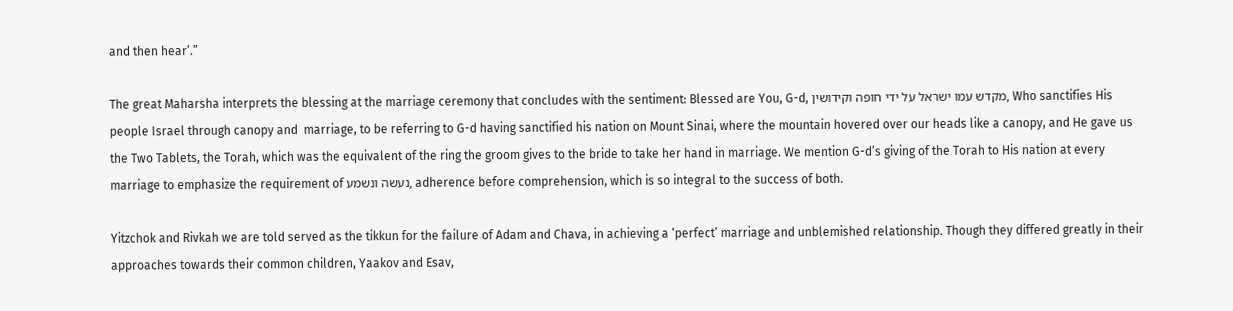and then hear’.”

The great Maharsha interprets the blessing at the marriage ceremony that concludes with the sentiment: Blessed are You, G-d, מקדש עמו ישראל על ידי חופה וקידושין, Who sanctifies His people Israel through canopy and  marriage, to be referring to G-d having sanctified his nation on Mount Sinai, where the mountain hovered over our heads like a canopy, and He gave us the Two Tablets, the Torah, which was the equivalent of the ring the groom gives to the bride to take her hand in marriage. We mention G-d’s giving of the Torah to His nation at every marriage to emphasize the requirement of נעשה ונשמע, adherence before comprehension, which is so integral to the success of both.

Yitzchok and Rivkah we are told served as the tikkun for the failure of Adam and Chava, in achieving a ‘perfect’ marriage and unblemished relationship. Though they differed greatly in their approaches towards their common children, Yaakov and Esav,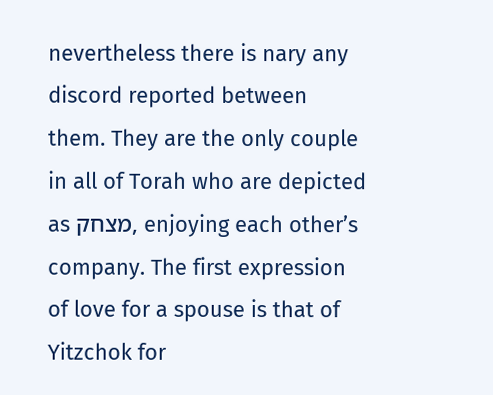nevertheless there is nary any discord reported between them. They are the only couple in all of Torah who are depicted as מצחק, enjoying each other’s company. The first expression of love for a spouse is that of Yitzchok for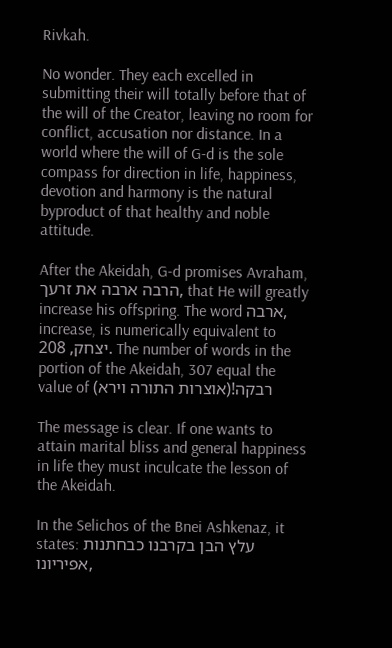Rivkah.

No wonder. They each excelled in submitting their will totally before that of the will of the Creator, leaving no room for conflict, accusation nor distance. In a world where the will of G-d is the sole compass for direction in life, happiness, devotion and harmony is the natural byproduct of that healthy and noble attitude.

After the Akeidah, G-d promises Avraham, הרבה ארבה את זרעך, that He will greatly increase his offspring. The word ארבה, increase, is numerically equivalent to יצחק, 208. The number of words in the portion of the Akeidah, 307 equal the value of רבקה!(אוצרות התורה וירא)

The message is clear. If one wants to attain marital bliss and general happiness in life they must inculcate the lesson of the Akeidah.

In the Selichos of the Bnei Ashkenaz, it states: עלץ הבן בקרבנו כבחתנות אפיריונו,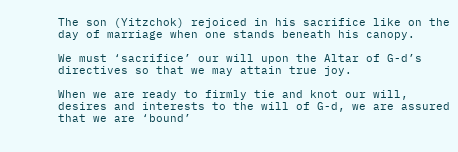The son (Yitzchok) rejoiced in his sacrifice like on the day of marriage when one stands beneath his canopy.

We must ‘sacrifice’ our will upon the Altar of G-d’s directives so that we may attain true joy.

When we are ready to firmly tie and knot our will, desires and interests to the will of G-d, we are assured that we are ‘bound’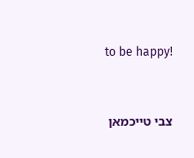to be happy!


צבי טייכמאן